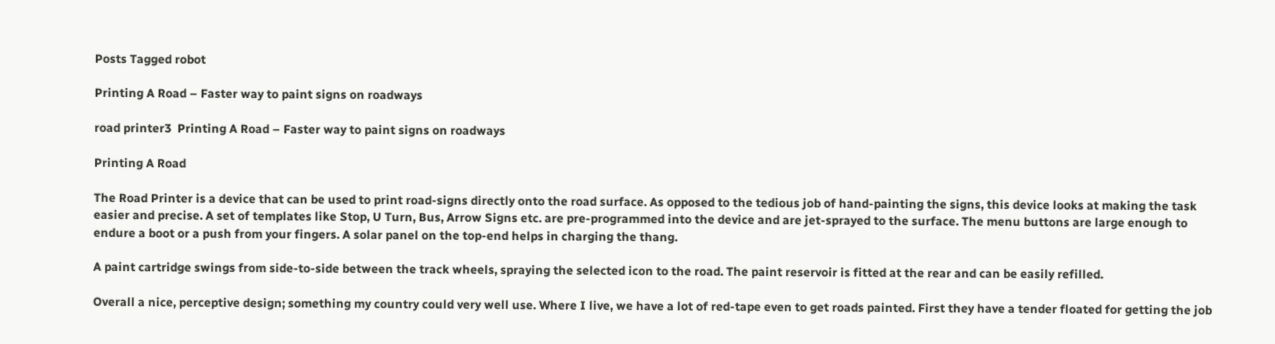Posts Tagged robot

Printing A Road – Faster way to paint signs on roadways

road printer3  Printing A Road – Faster way to paint signs on roadways

Printing A Road

The Road Printer is a device that can be used to print road-signs directly onto the road surface. As opposed to the tedious job of hand-painting the signs, this device looks at making the task easier and precise. A set of templates like Stop, U Turn, Bus, Arrow Signs etc. are pre-programmed into the device and are jet-sprayed to the surface. The menu buttons are large enough to endure a boot or a push from your fingers. A solar panel on the top-end helps in charging the thang.

A paint cartridge swings from side-to-side between the track wheels, spraying the selected icon to the road. The paint reservoir is fitted at the rear and can be easily refilled.

Overall a nice, perceptive design; something my country could very well use. Where I live, we have a lot of red-tape even to get roads painted. First they have a tender floated for getting the job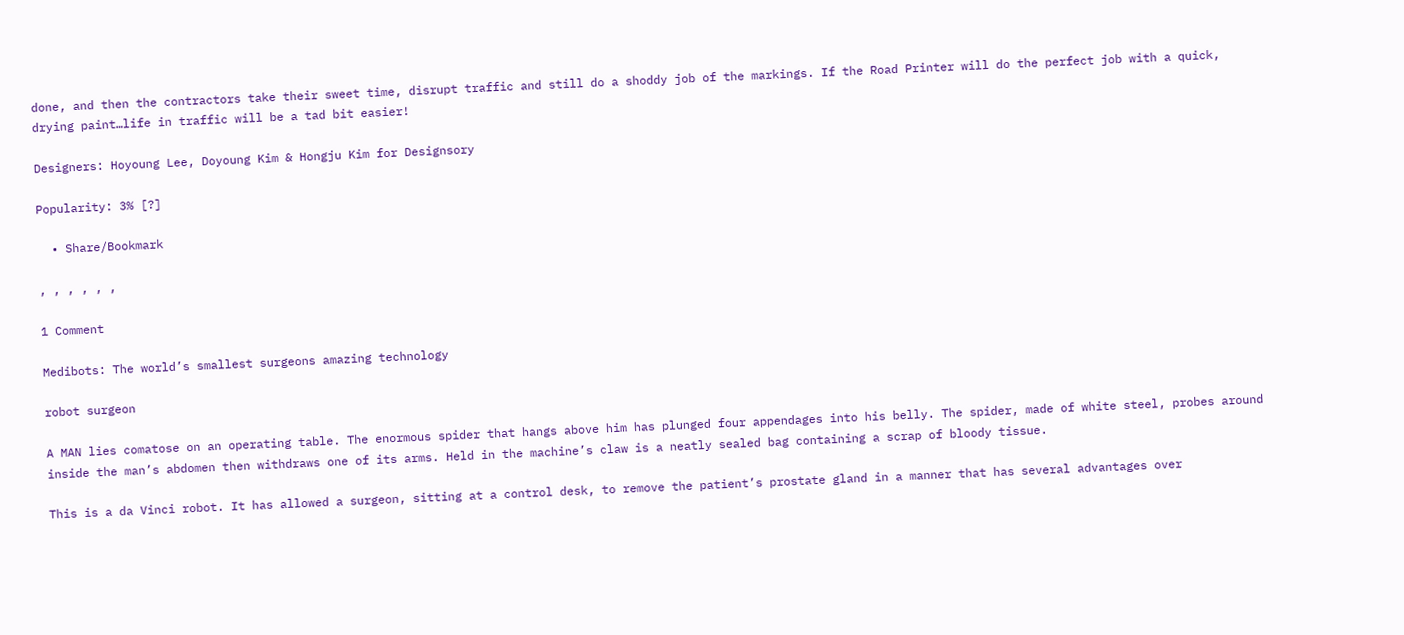done, and then the contractors take their sweet time, disrupt traffic and still do a shoddy job of the markings. If the Road Printer will do the perfect job with a quick, drying paint…life in traffic will be a tad bit easier!

Designers: Hoyoung Lee, Doyoung Kim & Hongju Kim for Designsory

Popularity: 3% [?]

  • Share/Bookmark

, , , , , ,

1 Comment

Medibots: The world’s smallest surgeons amazing technology

robot surgeon

A MAN lies comatose on an operating table. The enormous spider that hangs above him has plunged four appendages into his belly. The spider, made of white steel, probes around inside the man’s abdomen then withdraws one of its arms. Held in the machine’s claw is a neatly sealed bag containing a scrap of bloody tissue.

This is a da Vinci robot. It has allowed a surgeon, sitting at a control desk, to remove the patient’s prostate gland in a manner that has several advantages over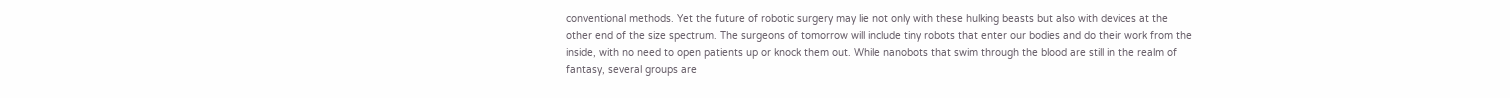conventional methods. Yet the future of robotic surgery may lie not only with these hulking beasts but also with devices at the other end of the size spectrum. The surgeons of tomorrow will include tiny robots that enter our bodies and do their work from the inside, with no need to open patients up or knock them out. While nanobots that swim through the blood are still in the realm of fantasy, several groups are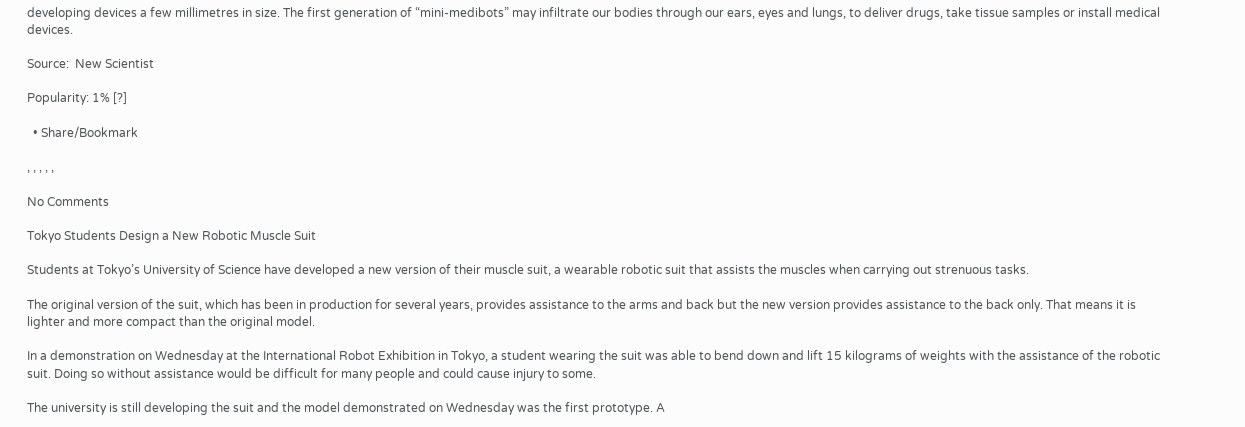developing devices a few millimetres in size. The first generation of “mini-medibots” may infiltrate our bodies through our ears, eyes and lungs, to deliver drugs, take tissue samples or install medical devices.

Source:  New Scientist

Popularity: 1% [?]

  • Share/Bookmark

, , , , ,

No Comments

Tokyo Students Design a New Robotic Muscle Suit

Students at Tokyo’s University of Science have developed a new version of their muscle suit, a wearable robotic suit that assists the muscles when carrying out strenuous tasks.

The original version of the suit, which has been in production for several years, provides assistance to the arms and back but the new version provides assistance to the back only. That means it is lighter and more compact than the original model.

In a demonstration on Wednesday at the International Robot Exhibition in Tokyo, a student wearing the suit was able to bend down and lift 15 kilograms of weights with the assistance of the robotic suit. Doing so without assistance would be difficult for many people and could cause injury to some.

The university is still developing the suit and the model demonstrated on Wednesday was the first prototype. A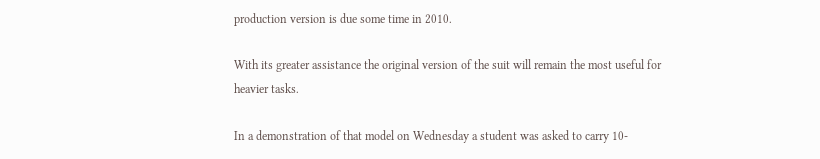production version is due some time in 2010.

With its greater assistance the original version of the suit will remain the most useful for heavier tasks.

In a demonstration of that model on Wednesday a student was asked to carry 10-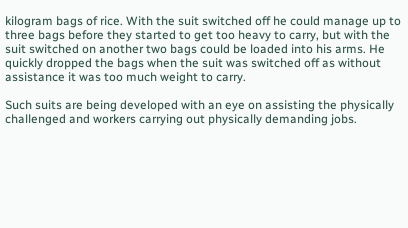kilogram bags of rice. With the suit switched off he could manage up to three bags before they started to get too heavy to carry, but with the suit switched on another two bags could be loaded into his arms. He quickly dropped the bags when the suit was switched off as without assistance it was too much weight to carry.

Such suits are being developed with an eye on assisting the physically challenged and workers carrying out physically demanding jobs.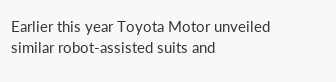Earlier this year Toyota Motor unveiled similar robot-assisted suits and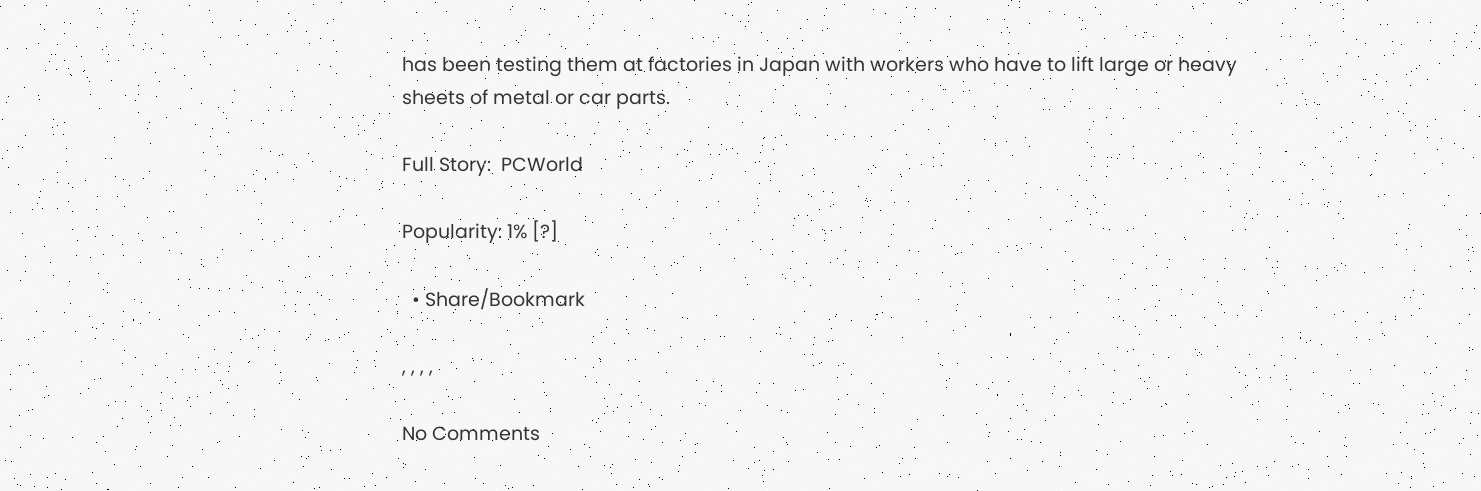has been testing them at factories in Japan with workers who have to lift large or heavy sheets of metal or car parts.

Full Story:  PCWorld

Popularity: 1% [?]

  • Share/Bookmark

, , , ,

No Comments